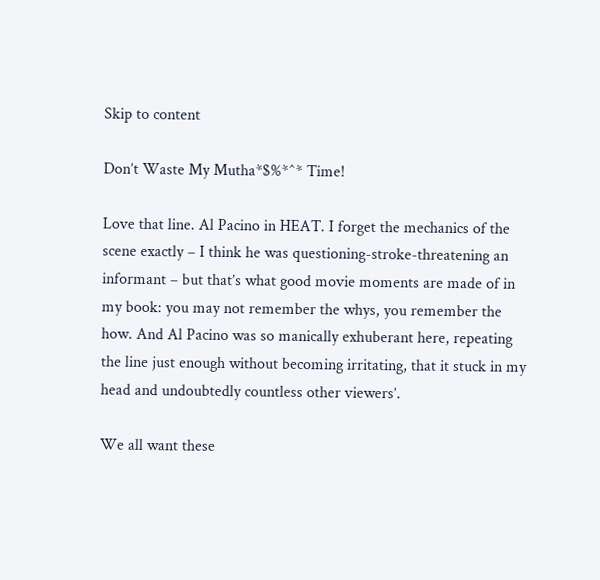Skip to content

Don’t Waste My Mutha*$%*^* Time!

Love that line. Al Pacino in HEAT. I forget the mechanics of the scene exactly – I think he was questioning-stroke-threatening an informant – but that’s what good movie moments are made of in my book: you may not remember the whys, you remember the how. And Al Pacino was so manically exhuberant here, repeating the line just enough without becoming irritating, that it stuck in my head and undoubtedly countless other viewers’.

We all want these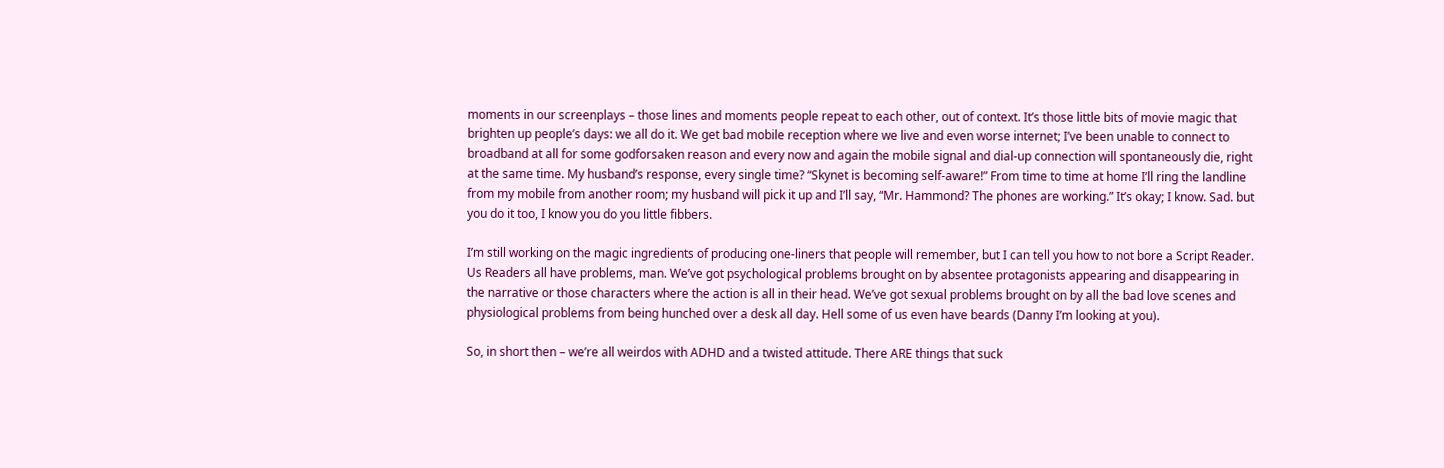moments in our screenplays – those lines and moments people repeat to each other, out of context. It’s those little bits of movie magic that brighten up people’s days: we all do it. We get bad mobile reception where we live and even worse internet; I’ve been unable to connect to broadband at all for some godforsaken reason and every now and again the mobile signal and dial-up connection will spontaneously die, right at the same time. My husband’s response, every single time? “Skynet is becoming self-aware!” From time to time at home I’ll ring the landline from my mobile from another room; my husband will pick it up and I’ll say, “Mr. Hammond? The phones are working.” It’s okay; I know. Sad. but you do it too, I know you do you little fibbers.

I’m still working on the magic ingredients of producing one-liners that people will remember, but I can tell you how to not bore a Script Reader. Us Readers all have problems, man. We’ve got psychological problems brought on by absentee protagonists appearing and disappearing in the narrative or those characters where the action is all in their head. We’ve got sexual problems brought on by all the bad love scenes and physiological problems from being hunched over a desk all day. Hell some of us even have beards (Danny I’m looking at you).

So, in short then – we’re all weirdos with ADHD and a twisted attitude. There ARE things that suck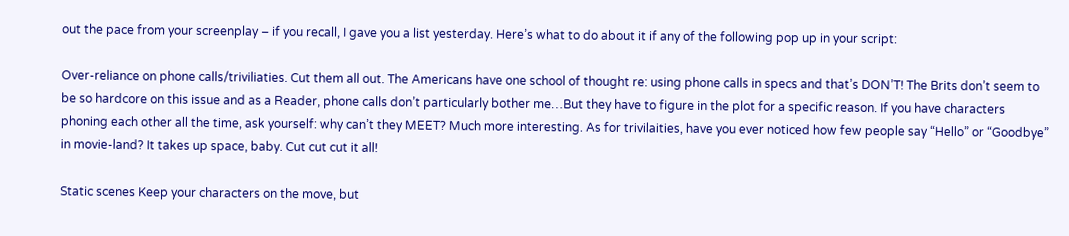out the pace from your screenplay – if you recall, I gave you a list yesterday. Here’s what to do about it if any of the following pop up in your script:

Over-reliance on phone calls/triviliaties. Cut them all out. The Americans have one school of thought re: using phone calls in specs and that’s DON’T! The Brits don’t seem to be so hardcore on this issue and as a Reader, phone calls don’t particularly bother me…But they have to figure in the plot for a specific reason. If you have characters phoning each other all the time, ask yourself: why can’t they MEET? Much more interesting. As for trivilaities, have you ever noticed how few people say “Hello” or “Goodbye” in movie-land? It takes up space, baby. Cut cut cut it all!

Static scenes Keep your characters on the move, but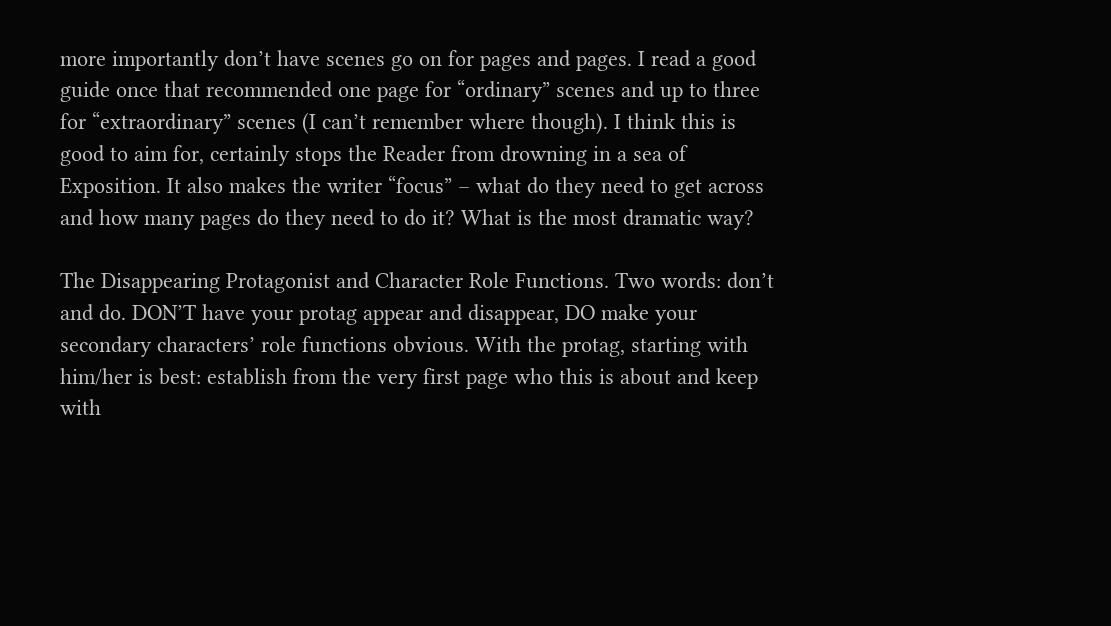more importantly don’t have scenes go on for pages and pages. I read a good guide once that recommended one page for “ordinary” scenes and up to three for “extraordinary” scenes (I can’t remember where though). I think this is good to aim for, certainly stops the Reader from drowning in a sea of Exposition. It also makes the writer “focus” – what do they need to get across and how many pages do they need to do it? What is the most dramatic way?

The Disappearing Protagonist and Character Role Functions. Two words: don’t and do. DON’T have your protag appear and disappear, DO make your secondary characters’ role functions obvious. With the protag, starting with him/her is best: establish from the very first page who this is about and keep with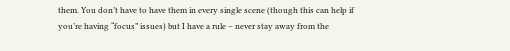them. You don’t have to have them in every single scene (though this can help if you’re having “focus” issues) but I have a rule – never stay away from the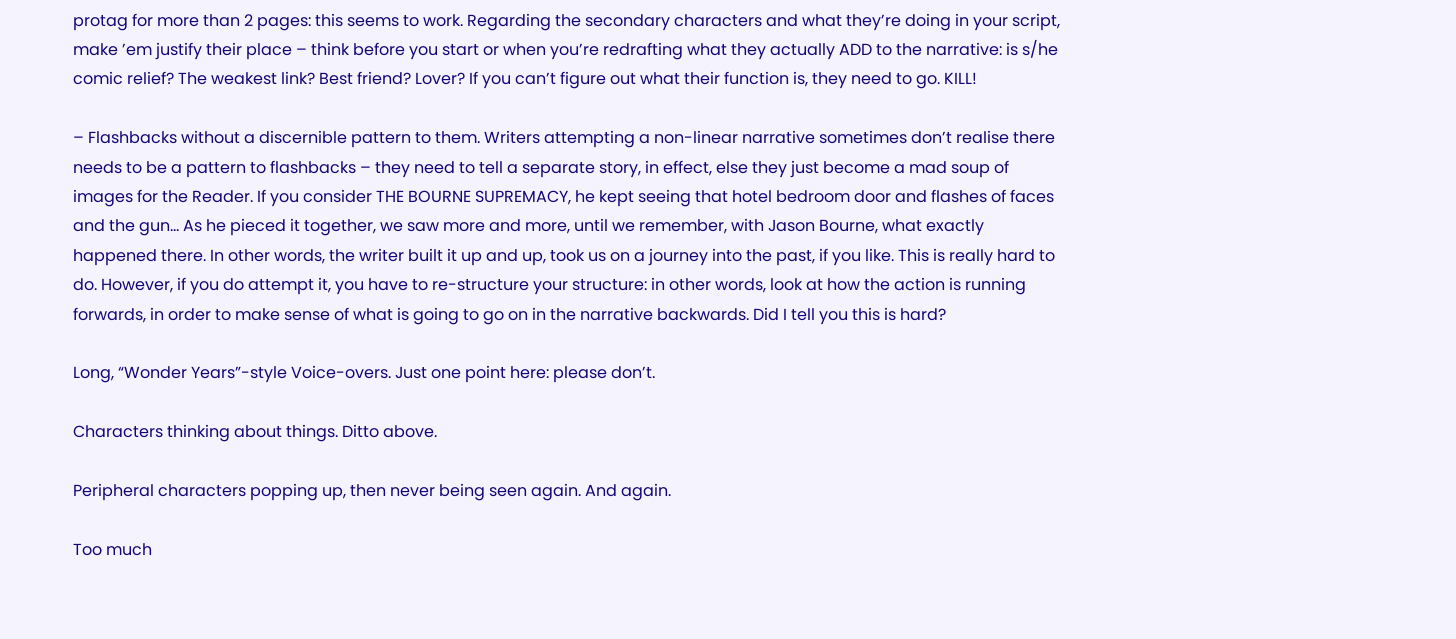protag for more than 2 pages: this seems to work. Regarding the secondary characters and what they’re doing in your script, make ’em justify their place – think before you start or when you’re redrafting what they actually ADD to the narrative: is s/he comic relief? The weakest link? Best friend? Lover? If you can’t figure out what their function is, they need to go. KILL!

– Flashbacks without a discernible pattern to them. Writers attempting a non-linear narrative sometimes don’t realise there needs to be a pattern to flashbacks – they need to tell a separate story, in effect, else they just become a mad soup of images for the Reader. If you consider THE BOURNE SUPREMACY, he kept seeing that hotel bedroom door and flashes of faces and the gun… As he pieced it together, we saw more and more, until we remember, with Jason Bourne, what exactly happened there. In other words, the writer built it up and up, took us on a journey into the past, if you like. This is really hard to do. However, if you do attempt it, you have to re-structure your structure: in other words, look at how the action is running forwards, in order to make sense of what is going to go on in the narrative backwards. Did I tell you this is hard?

Long, “Wonder Years”-style Voice-overs. Just one point here: please don’t.

Characters thinking about things. Ditto above.

Peripheral characters popping up, then never being seen again. And again.

Too much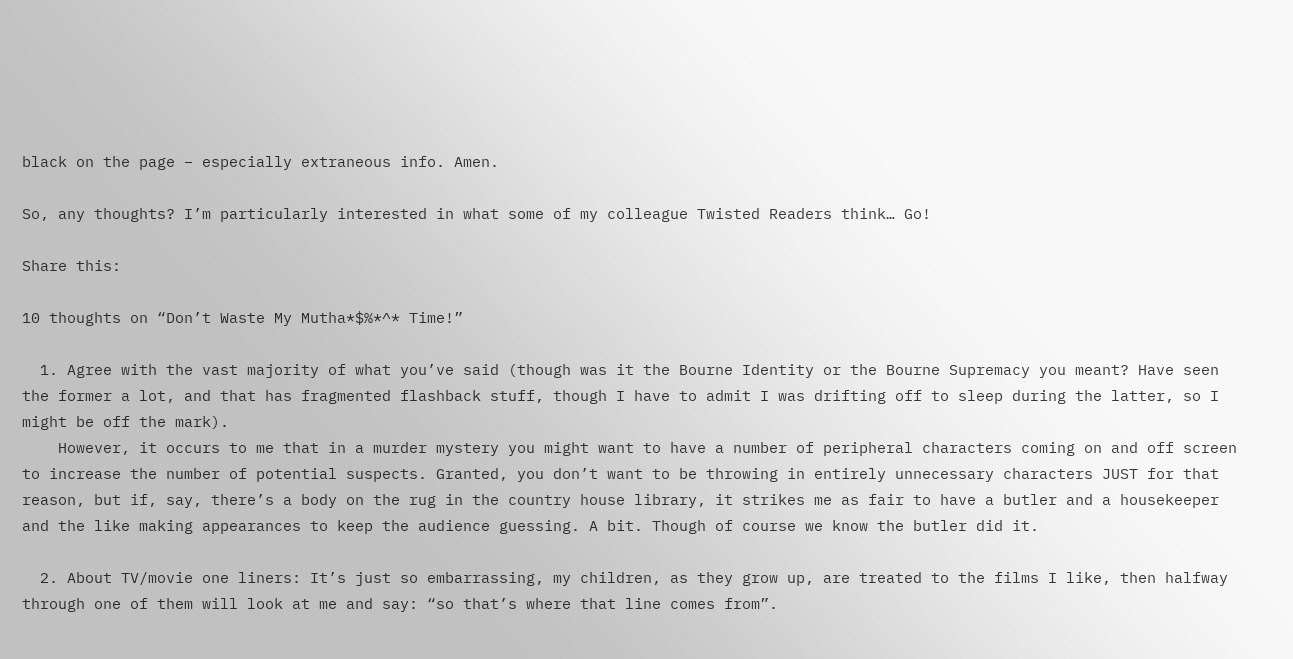black on the page – especially extraneous info. Amen.

So, any thoughts? I’m particularly interested in what some of my colleague Twisted Readers think… Go!

Share this:

10 thoughts on “Don’t Waste My Mutha*$%*^* Time!”

  1. Agree with the vast majority of what you’ve said (though was it the Bourne Identity or the Bourne Supremacy you meant? Have seen the former a lot, and that has fragmented flashback stuff, though I have to admit I was drifting off to sleep during the latter, so I might be off the mark).
    However, it occurs to me that in a murder mystery you might want to have a number of peripheral characters coming on and off screen to increase the number of potential suspects. Granted, you don’t want to be throwing in entirely unnecessary characters JUST for that reason, but if, say, there’s a body on the rug in the country house library, it strikes me as fair to have a butler and a housekeeper and the like making appearances to keep the audience guessing. A bit. Though of course we know the butler did it.

  2. About TV/movie one liners: It’s just so embarrassing, my children, as they grow up, are treated to the films I like, then halfway through one of them will look at me and say: “so that’s where that line comes from”.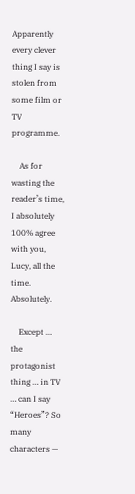Apparently every clever thing I say is stolen from some film or TV programme.

    As for wasting the reader’s time, I absolutely 100% agree with you, Lucy, all the time. Absolutely.

    Except … the protagonist thing … in TV … can I say “Heroes”? So many characters —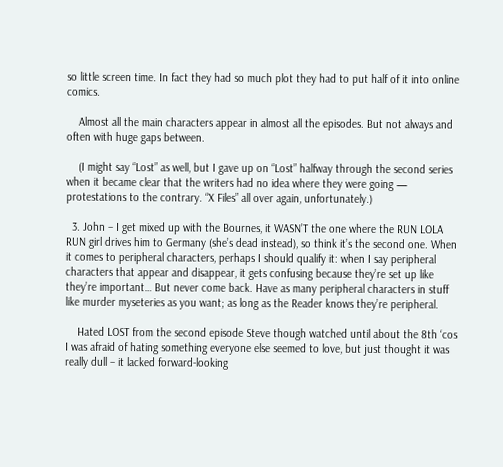so little screen time. In fact they had so much plot they had to put half of it into online comics.

    Almost all the main characters appear in almost all the episodes. But not always and often with huge gaps between.

    (I might say “Lost” as well, but I gave up on “Lost” halfway through the second series when it became clear that the writers had no idea where they were going — protestations to the contrary. “X Files” all over again, unfortunately.)

  3. John – I get mixed up with the Bournes, it WASN’T the one where the RUN LOLA RUN girl drives him to Germany (she’s dead instead), so think it’s the second one. When it comes to peripheral characters, perhaps I should qualify it: when I say peripheral characters that appear and disappear, it gets confusing because they’re set up like they’re important… But never come back. Have as many peripheral characters in stuff like murder myseteries as you want; as long as the Reader knows they’re peripheral.

    Hated LOST from the second episode Steve though watched until about the 8th ‘cos I was afraid of hating something everyone else seemed to love, but just thought it was really dull – it lacked forward-looking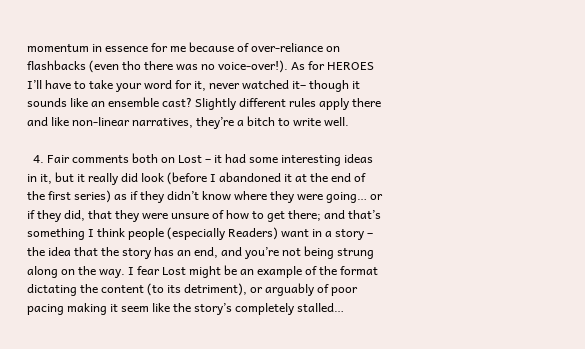momentum in essence for me because of over-reliance on flashbacks (even tho there was no voice-over!). As for HEROES I’ll have to take your word for it, never watched it– though it sounds like an ensemble cast? Slightly different rules apply there and like non-linear narratives, they’re a bitch to write well.

  4. Fair comments both on Lost – it had some interesting ideas in it, but it really did look (before I abandoned it at the end of the first series) as if they didn’t know where they were going… or if they did, that they were unsure of how to get there; and that’s something I think people (especially Readers) want in a story – the idea that the story has an end, and you’re not being strung along on the way. I fear Lost might be an example of the format dictating the content (to its detriment), or arguably of poor pacing making it seem like the story’s completely stalled…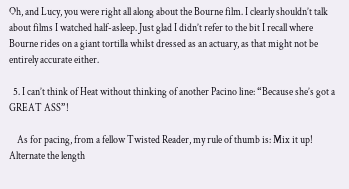Oh, and Lucy, you were right all along about the Bourne film. I clearly shouldn’t talk about films I watched half-asleep. Just glad I didn’t refer to the bit I recall where Bourne rides on a giant tortilla whilst dressed as an actuary, as that might not be entirely accurate either.

  5. I can’t think of Heat without thinking of another Pacino line: “Because she’s got a GREAT ASS”!

    As for pacing, from a fellow Twisted Reader, my rule of thumb is: Mix it up! Alternate the length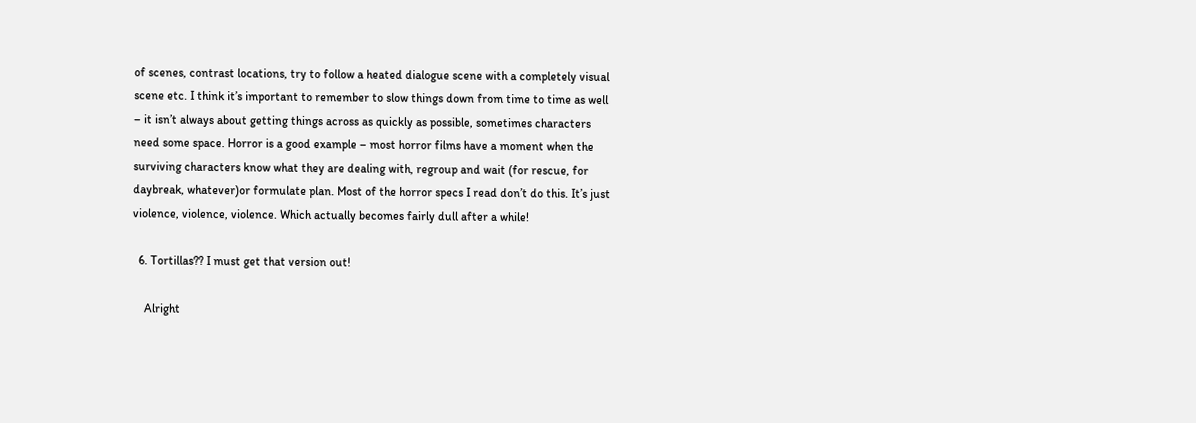of scenes, contrast locations, try to follow a heated dialogue scene with a completely visual scene etc. I think it’s important to remember to slow things down from time to time as well – it isn’t always about getting things across as quickly as possible, sometimes characters need some space. Horror is a good example – most horror films have a moment when the surviving characters know what they are dealing with, regroup and wait (for rescue, for daybreak, whatever)or formulate plan. Most of the horror specs I read don’t do this. It’s just violence, violence, violence. Which actually becomes fairly dull after a while!

  6. Tortillas?? I must get that version out!

    Alright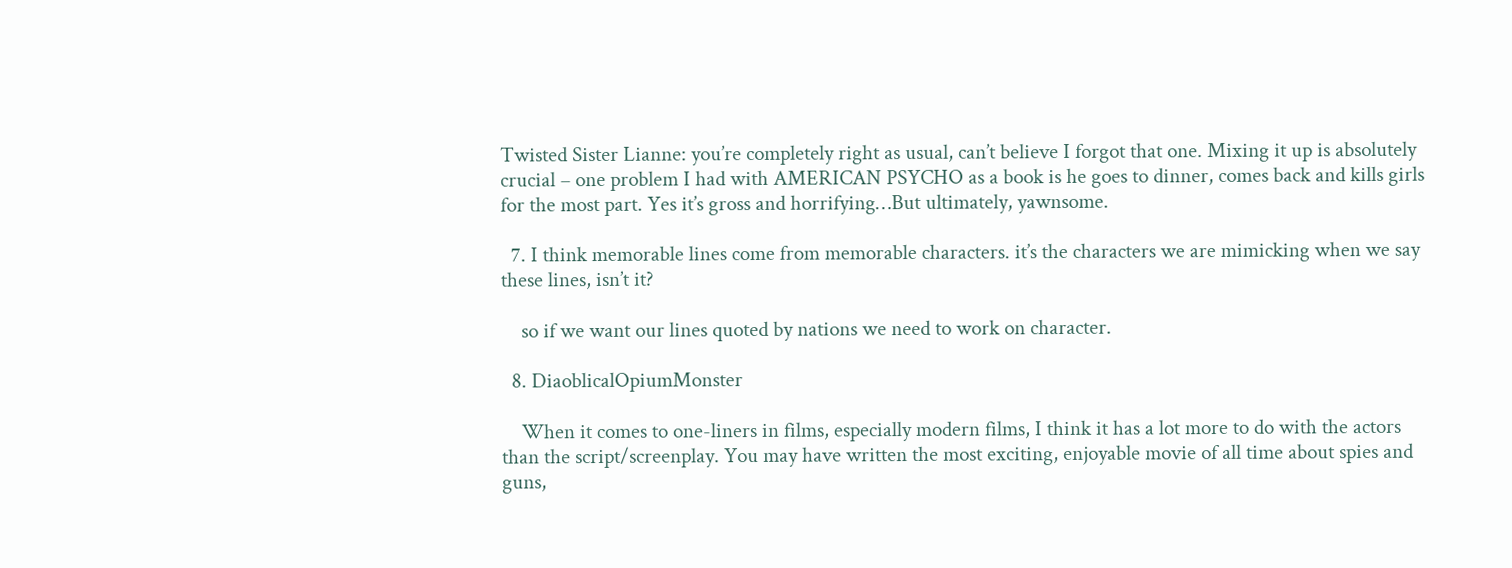Twisted Sister Lianne: you’re completely right as usual, can’t believe I forgot that one. Mixing it up is absolutely crucial – one problem I had with AMERICAN PSYCHO as a book is he goes to dinner, comes back and kills girls for the most part. Yes it’s gross and horrifying…But ultimately, yawnsome.

  7. I think memorable lines come from memorable characters. it’s the characters we are mimicking when we say these lines, isn’t it?

    so if we want our lines quoted by nations we need to work on character.

  8. DiaoblicalOpiumMonster

    When it comes to one-liners in films, especially modern films, I think it has a lot more to do with the actors than the script/screenplay. You may have written the most exciting, enjoyable movie of all time about spies and guns,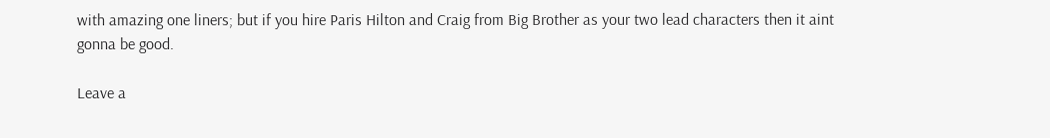with amazing one liners; but if you hire Paris Hilton and Craig from Big Brother as your two lead characters then it aint gonna be good.

Leave a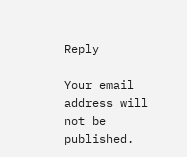Reply

Your email address will not be published.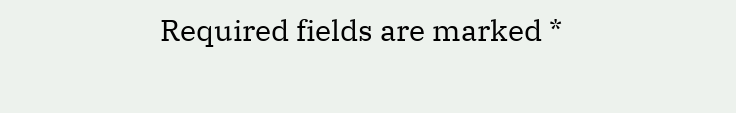Required fields are marked *